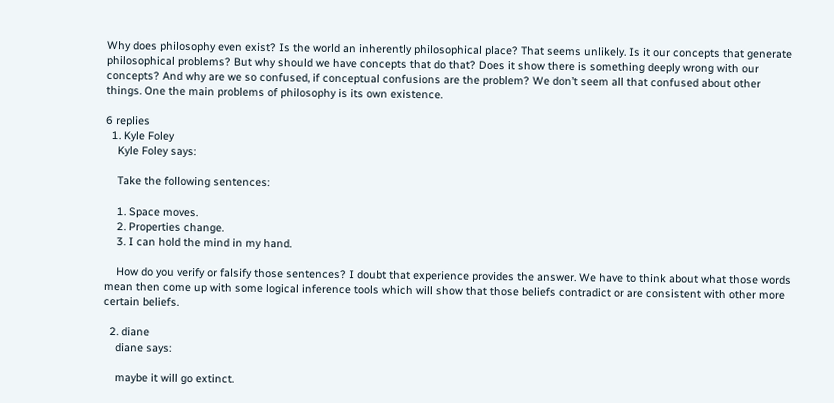Why does philosophy even exist? Is the world an inherently philosophical place? That seems unlikely. Is it our concepts that generate philosophical problems? But why should we have concepts that do that? Does it show there is something deeply wrong with our concepts? And why are we so confused, if conceptual confusions are the problem? We don’t seem all that confused about other things. One the main problems of philosophy is its own existence.

6 replies
  1. Kyle Foley
    Kyle Foley says:

    Take the following sentences:

    1. Space moves.
    2. Properties change.
    3. I can hold the mind in my hand.

    How do you verify or falsify those sentences? I doubt that experience provides the answer. We have to think about what those words mean then come up with some logical inference tools which will show that those beliefs contradict or are consistent with other more certain beliefs.

  2. diane
    diane says:

    maybe it will go extinct.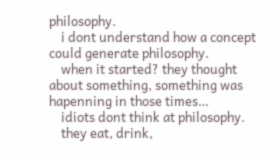philosophy.
    i dont understand how a concept could generate philosophy.
    when it started? they thought about something, something was hapenning in those times…
    idiots dont think at philosophy.
    they eat, drink,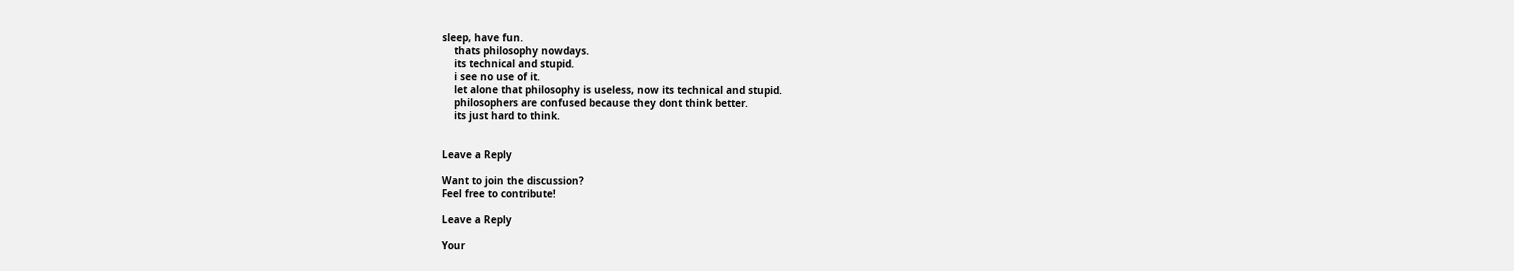sleep, have fun.
    thats philosophy nowdays.
    its technical and stupid.
    i see no use of it.
    let alone that philosophy is useless, now its technical and stupid.
    philosophers are confused because they dont think better.
    its just hard to think.


Leave a Reply

Want to join the discussion?
Feel free to contribute!

Leave a Reply

Your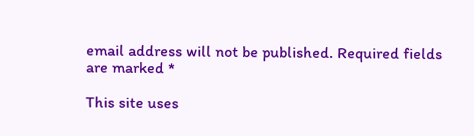email address will not be published. Required fields are marked *

This site uses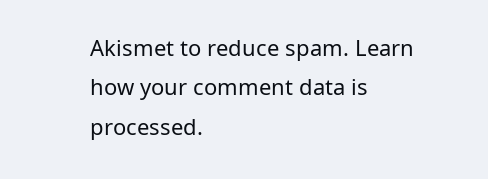Akismet to reduce spam. Learn how your comment data is processed.